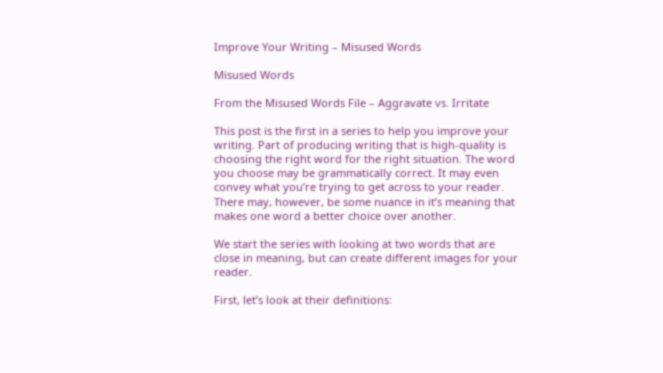Improve Your Writing – Misused Words

Misused Words

From the Misused Words File – Aggravate vs. Irritate

This post is the first in a series to help you improve your writing. Part of producing writing that is high-quality is choosing the right word for the right situation. The word you choose may be grammatically correct. It may even convey what you’re trying to get across to your reader. There may, however, be some nuance in it’s meaning that makes one word a better choice over another.

We start the series with looking at two words that are close in meaning, but can create different images for your reader.

First, let’s look at their definitions: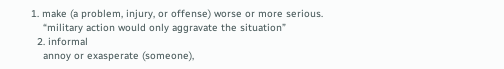1. make (a problem, injury, or offense) worse or more serious.
    “military action would only aggravate the situation”
  2. informal
    annoy or exasperate (someone),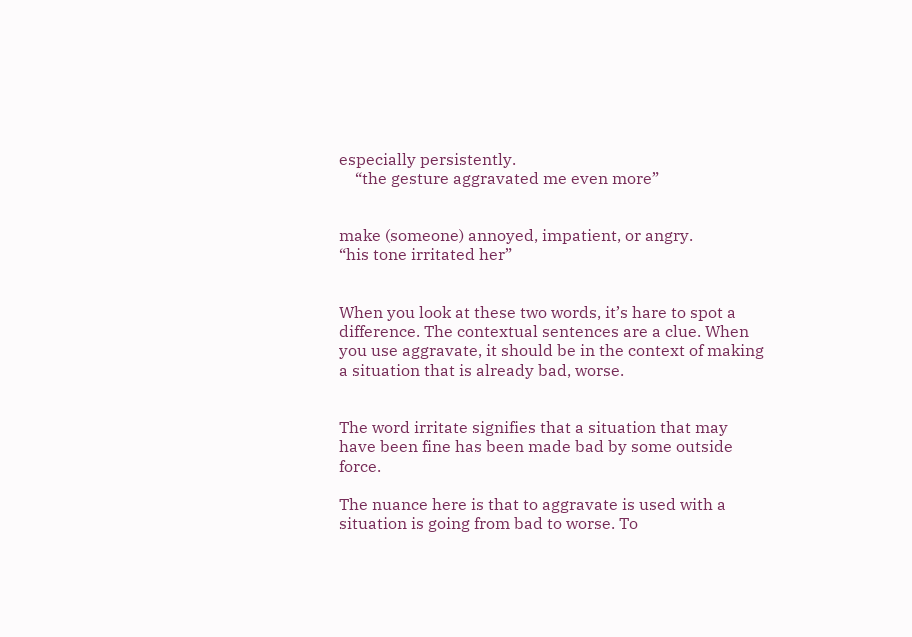especially persistently.
    “the gesture aggravated me even more”


make (someone) annoyed, impatient, or angry.
“his tone irritated her”


When you look at these two words, it’s hare to spot a difference. The contextual sentences are a clue. When you use aggravate, it should be in the context of making a situation that is already bad, worse.


The word irritate signifies that a situation that may have been fine has been made bad by some outside force.

The nuance here is that to aggravate is used with a situation is going from bad to worse. To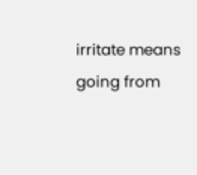irritate means going from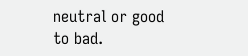neutral or good to bad.